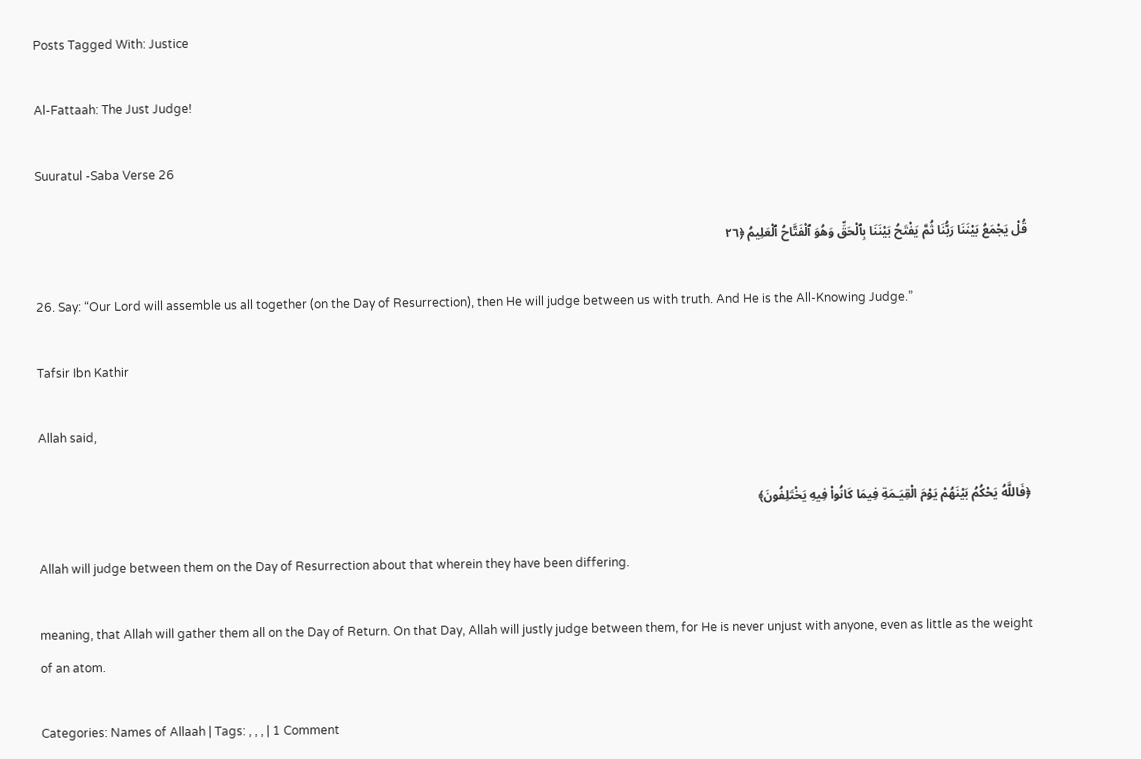Posts Tagged With: Justice

Al-Fattaah: The Just Judge!

Suuratul -Saba Verse 26

قُلْ يَجْمَعُ بَيْنَنَا رَبُّنَا ثُمَّ يَفْتَحُ بَيْنَنَا بِٱلْحَقِّ وَهُوَ ٱلْفَتَّاحُ ٱلْعَلِيمُ ﴿٢٦

26. Say: “Our Lord will assemble us all together (on the Day of Resurrection), then He will judge between us with truth. And He is the All-Knowing Judge.”

Tafsir Ibn Kathir

Allah said,

﴿فَاللَّهُ يَحْكُمُ بَيْنَهُمْ يَوْمَ الْقِيَـمَةِ فِيمَا كَانُواْ فِيهِ يَخْتَلِفُونَ﴾

Allah will judge between them on the Day of Resurrection about that wherein they have been differing.

meaning, that Allah will gather them all on the Day of Return. On that Day, Allah will justly judge between them, for He is never unjust with anyone, even as little as the weight of an atom.

Categories: Names of Allaah | Tags: , , , | 1 Comment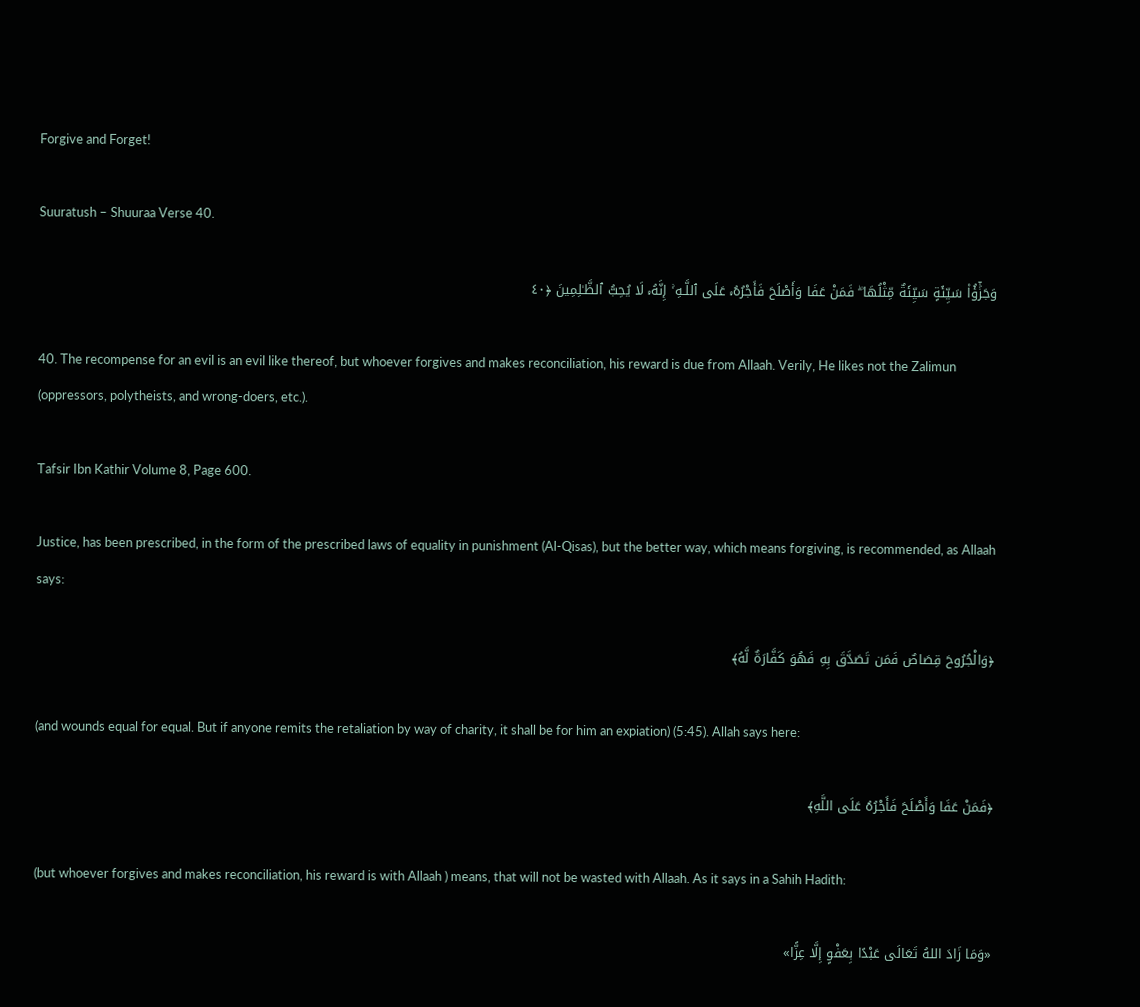Forgive and Forget!

Suuratush – Shuuraa Verse 40.

وَجَزَٰٓؤُا۟ سَيِّئَةٍ سَيِّئَةٌ مِّثْلُهَا ۖ فَمَنْ عَفَا وَأَصْلَحَ فَأَجْرُهُۥ عَلَى ٱللَّـهِ ۚ إِنَّهُۥ لَا يُحِبُّ ٱلظَّـٰلِمِينَ ﴿٤٠

40. The recompense for an evil is an evil like thereof, but whoever forgives and makes reconciliation, his reward is due from Allaah. Verily, He likes not the Zalimun (oppressors, polytheists, and wrong-doers, etc.).

Tafsir Ibn Kathir Volume 8, Page 600.

Justice, has been prescribed, in the form of the prescribed laws of equality in punishment (Al-Qisas), but the better way, which means forgiving, is recommended, as Allaah says:

﴿وَالْجُرُوحَ قِصَاصٌ فَمَن تَصَدَّقَ بِهِ فَهُوَ كَفَّارَةٌ لَّهُ﴾

(and wounds equal for equal. But if anyone remits the retaliation by way of charity, it shall be for him an expiation) (5:45). Allah says here:

﴿فَمَنْ عَفَا وَأَصْلَحَ فَأَجْرُهُ عَلَى اللَّهِ﴾

(but whoever forgives and makes reconciliation, his reward is with Allaah ) means, that will not be wasted with Allaah. As it says in a Sahih Hadith:

«وَمَا زَادَ اللهُ تَعَالَى عَبْدًا بِعَفْوٍ إِلَّا عِزًّا»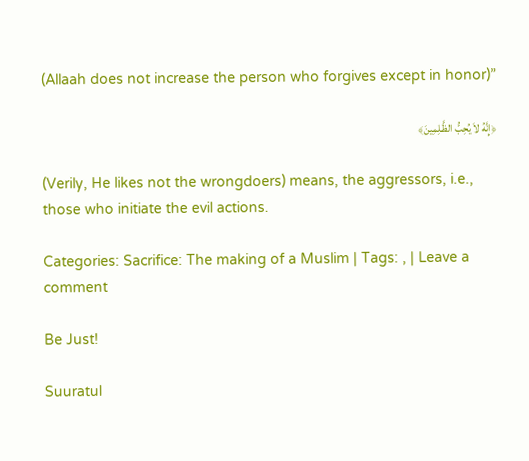(Allaah does not increase the person who forgives except in honor)”

﴿إِنَّهُ لاَ يُحِبُّ الظَّـلِمِينَ﴾

(Verily, He likes not the wrongdoers) means, the aggressors, i.e., those who initiate the evil actions.

Categories: Sacrifice: The making of a Muslim | Tags: , | Leave a comment

Be Just!

Suuratul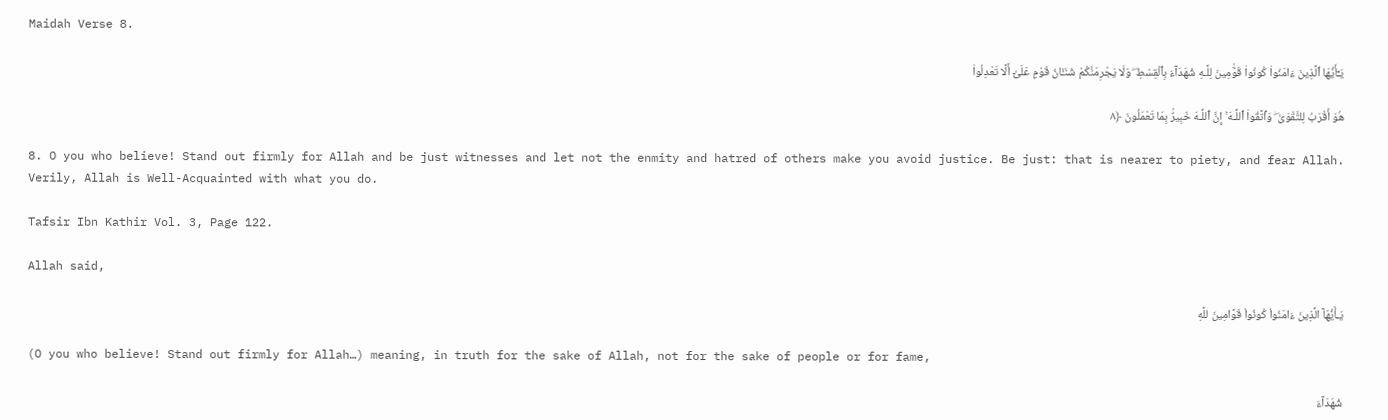Maidah Verse 8.

يَـٰٓأَيُّهَا ٱلَّذِينَ ءَامَنُوا۟ كُونُوا۟ قَوَّٰمِينَ لِلَّـهِ شُهَدَآءَ بِٱلْقِسْطِ ۖ وَلَا يَجْرِمَنَّكُمْ شَنَـَٔانُ قَوْمٍ عَلَىٰٓ أَلَّا تَعْدِلُوا۟

هُوَ أَقْرَبُ لِلتَّقْوَىٰ ۖ وَٱتَّقُوا۟ ٱللَّـهَ ۚ إِنَّ ٱللَّـهَ خَبِيرٌۢ بِمَا تَعْمَلُونَ ﴿٨

8. O you who believe! Stand out firmly for Allah and be just witnesses and let not the enmity and hatred of others make you avoid justice. Be just: that is nearer to piety, and fear Allah. Verily, Allah is Well-Acquainted with what you do.

Tafsir Ibn Kathir Vol. 3, Page 122.

Allah said,

يَـأَيُّهَآ الَّذِينَ ءَامَنُواْ كُونُواْ قَوَّامِينَ للَّهِ

(O you who believe! Stand out firmly for Allah…) meaning, in truth for the sake of Allah, not for the sake of people or for fame,

شُهَدَآءَ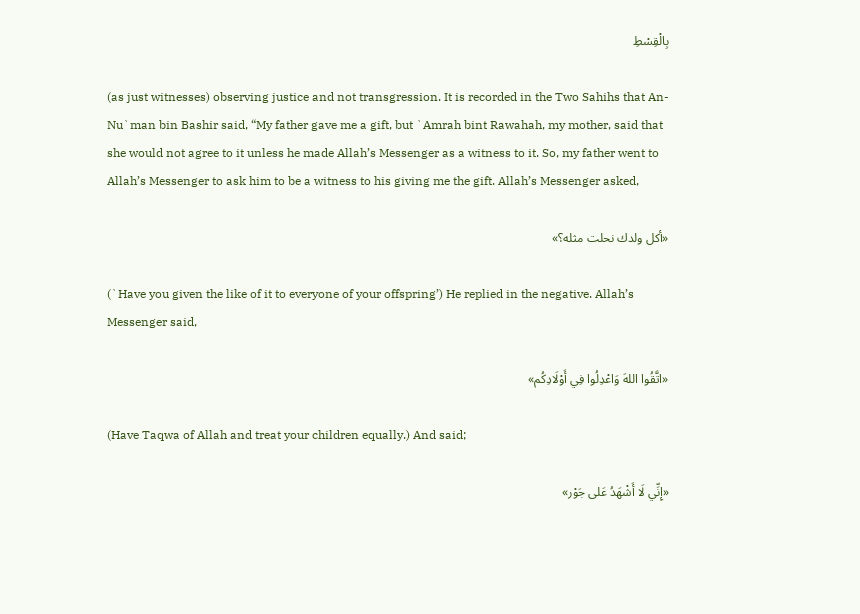بِالْقِسْطِ

(as just witnesses) observing justice and not transgression. It is recorded in the Two Sahihs that An-Nu`man bin Bashir said, “My father gave me a gift, but `Amrah bint Rawahah, my mother, said that she would not agree to it unless he made Allah’s Messenger as a witness to it. So, my father went to Allah’s Messenger to ask him to be a witness to his giving me the gift. Allah’s Messenger asked,

«أكل ولدك نحلت مثله؟»

(`Have you given the like of it to everyone of your offspring’) He replied in the negative. Allah’s Messenger said,

«اتَّقُوا اللهَ وَاعْدِلُوا فِي أَوْلَادِكُم»

(Have Taqwa of Allah and treat your children equally.) And said;

«إِنِّي لَا أَشْهَدُ عَلى جَوْر»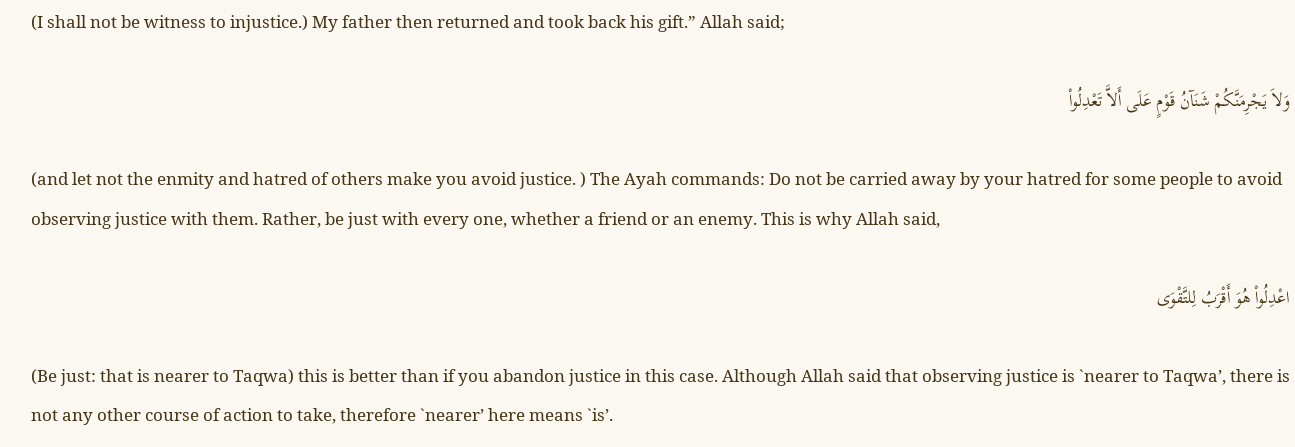(I shall not be witness to injustice.) My father then returned and took back his gift.” Allah said;

وَلاَ يَجْرِمَنَّكُمْ شَنَآنُ قَوْمٍ عَلَى أَلاَّ تَعْدِلُواْ

(and let not the enmity and hatred of others make you avoid justice. ) The Ayah commands: Do not be carried away by your hatred for some people to avoid observing justice with them. Rather, be just with every one, whether a friend or an enemy. This is why Allah said,

اعْدِلُواْ هُوَ أَقْرَبُ لِلتَّقْوَى

(Be just: that is nearer to Taqwa) this is better than if you abandon justice in this case. Although Allah said that observing justice is `nearer to Taqwa’, there is not any other course of action to take, therefore `nearer’ here means `is’.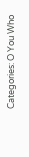Categories: O You Who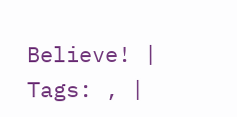Believe! | Tags: , |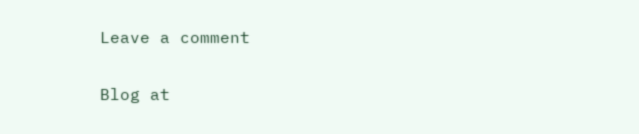Leave a comment

Blog at